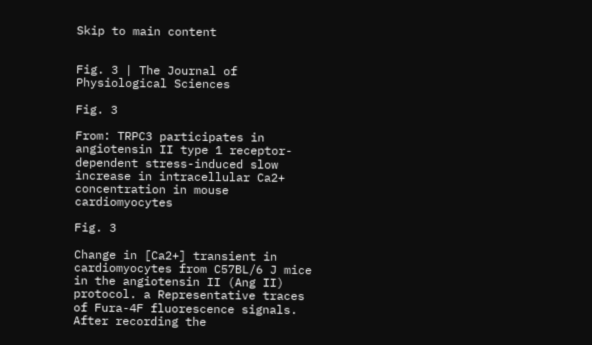Skip to main content


Fig. 3 | The Journal of Physiological Sciences

Fig. 3

From: TRPC3 participates in angiotensin II type 1 receptor-dependent stress-induced slow increase in intracellular Ca2+ concentration in mouse cardiomyocytes

Fig. 3

Change in [Ca2+] transient in cardiomyocytes from C57BL/6 J mice in the angiotensin II (Ang II) protocol. a Representative traces of Fura-4F fluorescence signals. After recording the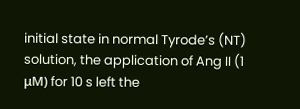initial state in normal Tyrode’s (NT) solution, the application of Ang II (1 μM) for 10 s left the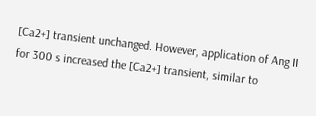[Ca2+] transient unchanged. However, application of Ang II for 300 s increased the [Ca2+] transient, similar to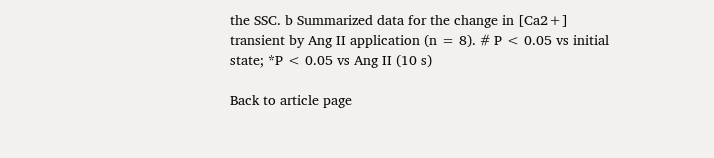the SSC. b Summarized data for the change in [Ca2+] transient by Ang II application (n = 8). # P < 0.05 vs initial state; *P < 0.05 vs Ang II (10 s)

Back to article page